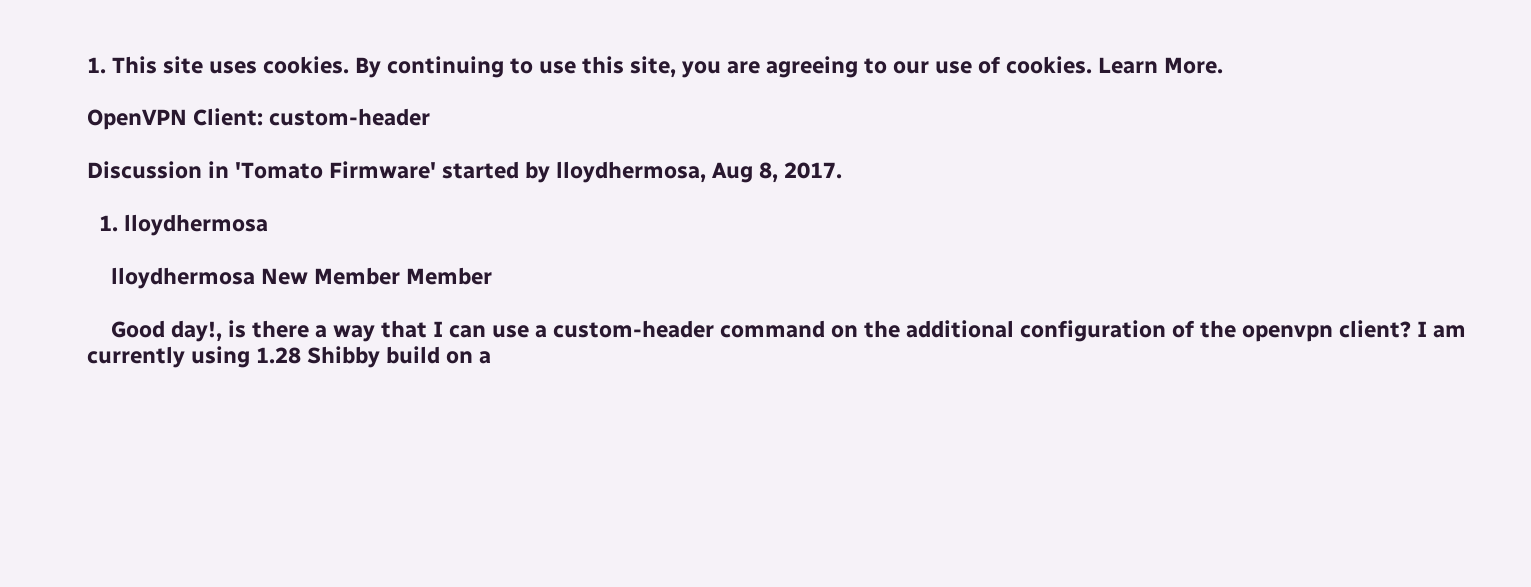1. This site uses cookies. By continuing to use this site, you are agreeing to our use of cookies. Learn More.

OpenVPN Client: custom-header

Discussion in 'Tomato Firmware' started by lloydhermosa, Aug 8, 2017.

  1. lloydhermosa

    lloydhermosa New Member Member

    Good day!, is there a way that I can use a custom-header command on the additional configuration of the openvpn client? I am currently using 1.28 Shibby build on a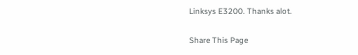Linksys E3200. Thanks alot.

Share This Page